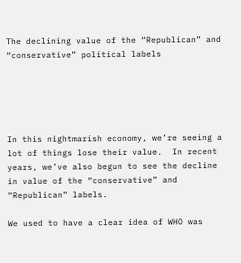The declining value of the “Republican” and “conservative” political labels





In this nightmarish economy, we’re seeing a lot of things lose their value.  In recent years, we’ve also begun to see the decline in value of the “conservative” and “Republican” labels.

We used to have a clear idea of WHO was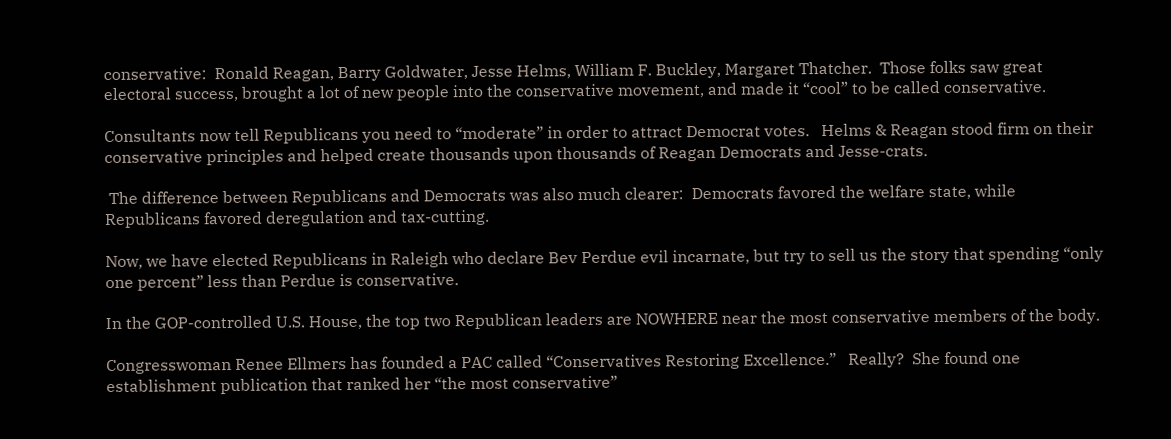conservative:  Ronald Reagan, Barry Goldwater, Jesse Helms, William F. Buckley, Margaret Thatcher.  Those folks saw great electoral success, brought a lot of new people into the conservative movement, and made it “cool” to be called conservative.

Consultants now tell Republicans you need to “moderate” in order to attract Democrat votes.   Helms & Reagan stood firm on their conservative principles and helped create thousands upon thousands of Reagan Democrats and Jesse-crats.

 The difference between Republicans and Democrats was also much clearer:  Democrats favored the welfare state, while Republicans favored deregulation and tax-cutting.

Now, we have elected Republicans in Raleigh who declare Bev Perdue evil incarnate, but try to sell us the story that spending “only one percent” less than Perdue is conservative.

In the GOP-controlled U.S. House, the top two Republican leaders are NOWHERE near the most conservative members of the body.

Congresswoman Renee Ellmers has founded a PAC called “Conservatives Restoring Excellence.”   Really?  She found one establishment publication that ranked her “the most conservative”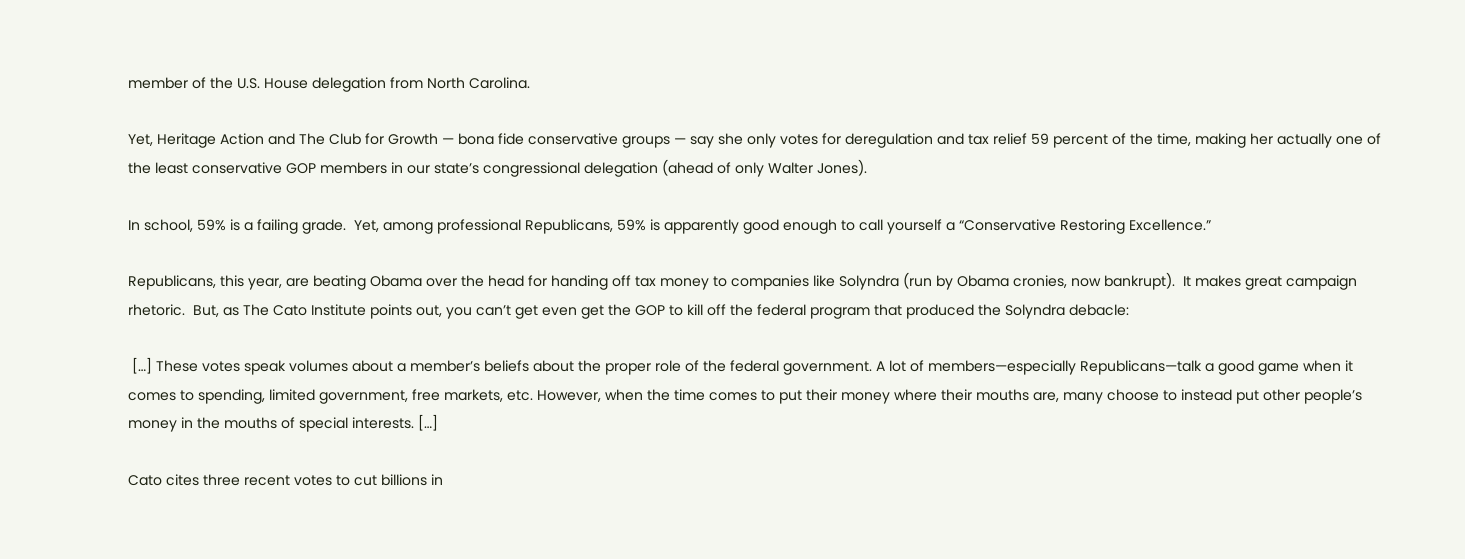member of the U.S. House delegation from North Carolina.

Yet, Heritage Action and The Club for Growth — bona fide conservative groups — say she only votes for deregulation and tax relief 59 percent of the time, making her actually one of the least conservative GOP members in our state’s congressional delegation (ahead of only Walter Jones).

In school, 59% is a failing grade.  Yet, among professional Republicans, 59% is apparently good enough to call yourself a “Conservative Restoring Excellence.”

Republicans, this year, are beating Obama over the head for handing off tax money to companies like Solyndra (run by Obama cronies, now bankrupt).  It makes great campaign rhetoric.  But, as The Cato Institute points out, you can’t get even get the GOP to kill off the federal program that produced the Solyndra debacle:

 […] These votes speak volumes about a member’s beliefs about the proper role of the federal government. A lot of members—especially Republicans—talk a good game when it comes to spending, limited government, free markets, etc. However, when the time comes to put their money where their mouths are, many choose to instead put other people’s money in the mouths of special interests. […]

Cato cites three recent votes to cut billions in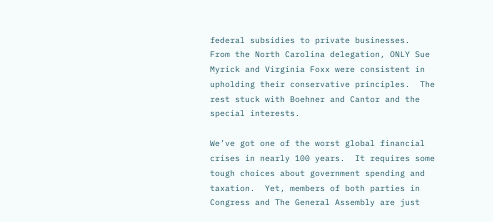federal subsidies to private businesses.   From the North Carolina delegation, ONLY Sue Myrick and Virginia Foxx were consistent in upholding their conservative principles.  The rest stuck with Boehner and Cantor and the special interests.

We’ve got one of the worst global financial crises in nearly 100 years.  It requires some tough choices about government spending and taxation.  Yet, members of both parties in Congress and The General Assembly are just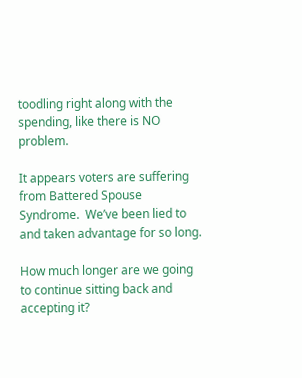toodling right along with the spending, like there is NO problem.

It appears voters are suffering from Battered Spouse Syndrome.  We’ve been lied to and taken advantage for so long.

How much longer are we going to continue sitting back and accepting it?